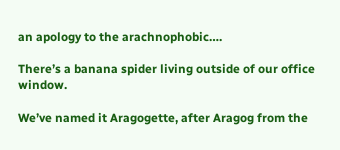an apology to the arachnophobic….

There’s a banana spider living outside of our office window.

We’ve named it Aragogette, after Aragog from the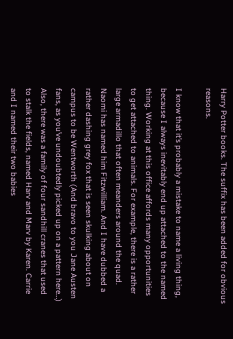Harry Potter books. The suffix has been added for obvious reasons.

I know that it’s probably a mistake to name a living thing, because I always inevitably end up attached to the named thing. Working at this office affords many opportunities to get attached to animals. For example, there is a rather large armadillo that often meanders around the quad. Naomi has named him Fitzwilliam. And I have dubbed a rather dashing grey fox that is seen skulking about on campus to be Wentworth (And bravo to you Jane Austen fans, as you’ve undoubtedly picked up on a pattern here…) Also, there was a family of four sandhill cranes that used to stalk the fields, named Harv and Marv by Karen. Carrie and I named their two babies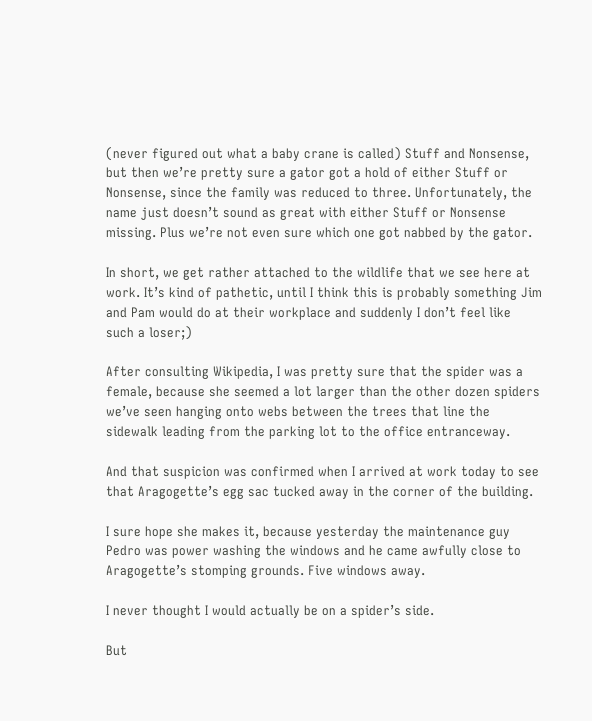(never figured out what a baby crane is called) Stuff and Nonsense, but then we’re pretty sure a gator got a hold of either Stuff or Nonsense, since the family was reduced to three. Unfortunately, the name just doesn’t sound as great with either Stuff or Nonsense missing. Plus we’re not even sure which one got nabbed by the gator.

In short, we get rather attached to the wildlife that we see here at work. It’s kind of pathetic, until I think this is probably something Jim and Pam would do at their workplace and suddenly I don’t feel like such a loser;)

After consulting Wikipedia, I was pretty sure that the spider was a female, because she seemed a lot larger than the other dozen spiders we’ve seen hanging onto webs between the trees that line the sidewalk leading from the parking lot to the office entranceway.

And that suspicion was confirmed when I arrived at work today to see that Aragogette’s egg sac tucked away in the corner of the building.

I sure hope she makes it, because yesterday the maintenance guy Pedro was power washing the windows and he came awfully close to Aragogette’s stomping grounds. Five windows away.

I never thought I would actually be on a spider’s side.

But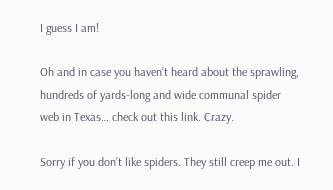I guess I am!

Oh and in case you haven’t heard about the sprawling, hundreds of yards-long and wide communal spider web in Texas… check out this link. Crazy.

Sorry if you don’t like spiders. They still creep me out. I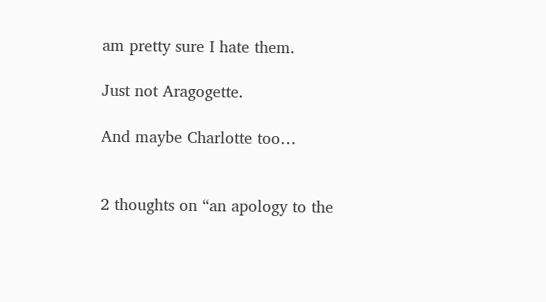am pretty sure I hate them.

Just not Aragogette.

And maybe Charlotte too…


2 thoughts on “an apology to the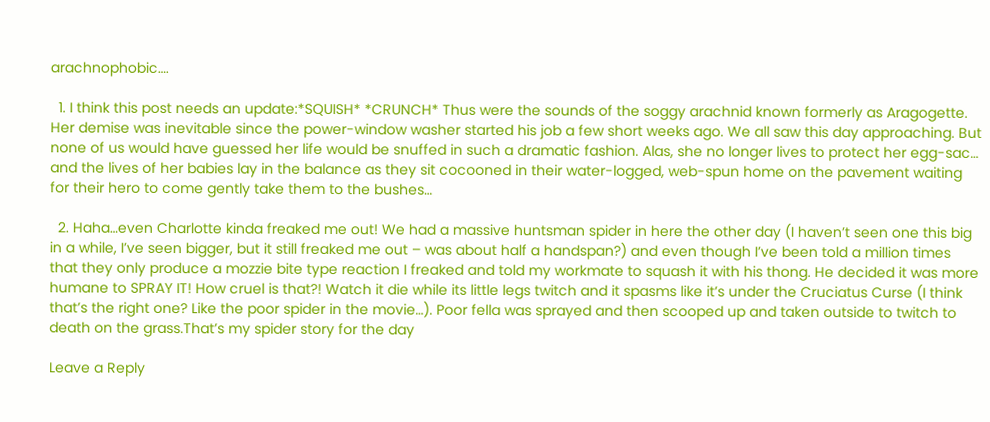arachnophobic….

  1. I think this post needs an update:*SQUISH* *CRUNCH* Thus were the sounds of the soggy arachnid known formerly as Aragogette. Her demise was inevitable since the power-window washer started his job a few short weeks ago. We all saw this day approaching. But none of us would have guessed her life would be snuffed in such a dramatic fashion. Alas, she no longer lives to protect her egg-sac… and the lives of her babies lay in the balance as they sit cocooned in their water-logged, web-spun home on the pavement waiting for their hero to come gently take them to the bushes…

  2. Haha…even Charlotte kinda freaked me out! We had a massive huntsman spider in here the other day (I haven’t seen one this big in a while, I’ve seen bigger, but it still freaked me out – was about half a handspan?) and even though I’ve been told a million times that they only produce a mozzie bite type reaction I freaked and told my workmate to squash it with his thong. He decided it was more humane to SPRAY IT! How cruel is that?! Watch it die while its little legs twitch and it spasms like it’s under the Cruciatus Curse (I think that’s the right one? Like the poor spider in the movie…). Poor fella was sprayed and then scooped up and taken outside to twitch to death on the grass.That’s my spider story for the day

Leave a Reply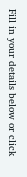Fill in your details below or click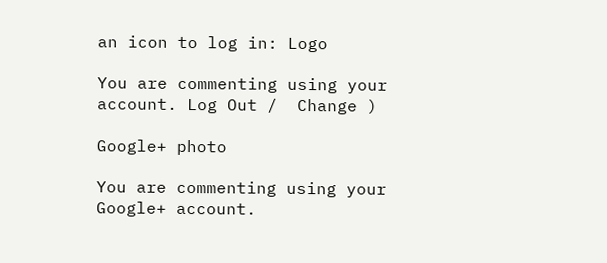an icon to log in: Logo

You are commenting using your account. Log Out /  Change )

Google+ photo

You are commenting using your Google+ account.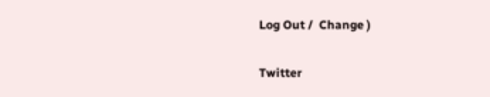Log Out /  Change )

Twitter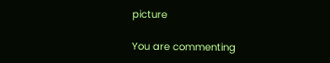picture

You are commenting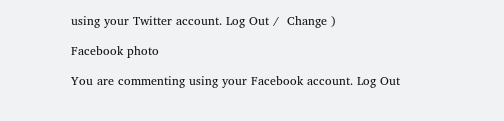using your Twitter account. Log Out /  Change )

Facebook photo

You are commenting using your Facebook account. Log Out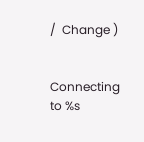/  Change )


Connecting to %s